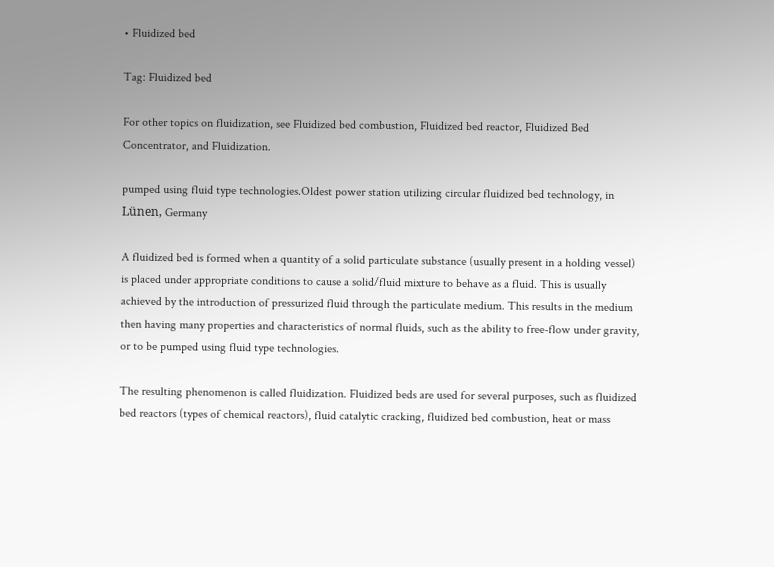• Fluidized bed

Tag: Fluidized bed

For other topics on fluidization, see Fluidized bed combustion, Fluidized bed reactor, Fluidized Bed Concentrator, and Fluidization.

pumped using fluid type technologies.Oldest power station utilizing circular fluidized bed technology, in Lünen, Germany

A fluidized bed is formed when a quantity of a solid particulate substance (usually present in a holding vessel) is placed under appropriate conditions to cause a solid/fluid mixture to behave as a fluid. This is usually achieved by the introduction of pressurized fluid through the particulate medium. This results in the medium then having many properties and characteristics of normal fluids, such as the ability to free-flow under gravity, or to be pumped using fluid type technologies.

The resulting phenomenon is called fluidization. Fluidized beds are used for several purposes, such as fluidized bed reactors (types of chemical reactors), fluid catalytic cracking, fluidized bed combustion, heat or mass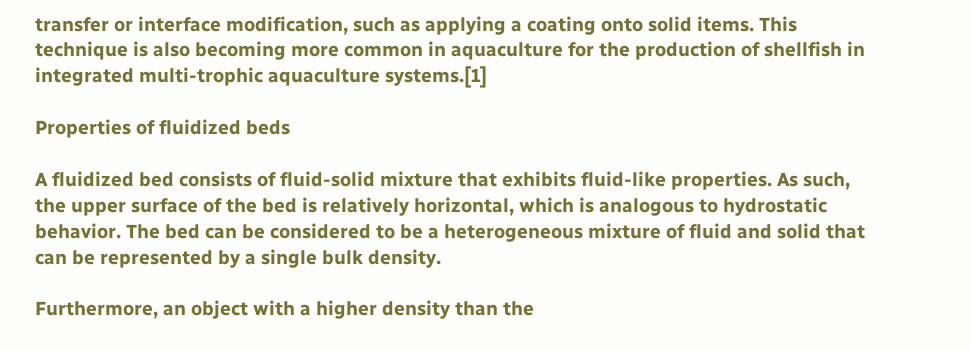transfer or interface modification, such as applying a coating onto solid items. This technique is also becoming more common in aquaculture for the production of shellfish in integrated multi-trophic aquaculture systems.[1]

Properties of fluidized beds

A fluidized bed consists of fluid-solid mixture that exhibits fluid-like properties. As such, the upper surface of the bed is relatively horizontal, which is analogous to hydrostatic behavior. The bed can be considered to be a heterogeneous mixture of fluid and solid that can be represented by a single bulk density.

Furthermore, an object with a higher density than the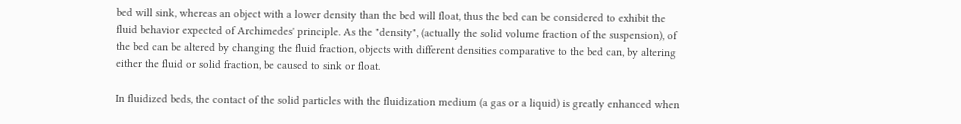bed will sink, whereas an object with a lower density than the bed will float, thus the bed can be considered to exhibit the fluid behavior expected of Archimedes' principle. As the "density", (actually the solid volume fraction of the suspension), of the bed can be altered by changing the fluid fraction, objects with different densities comparative to the bed can, by altering either the fluid or solid fraction, be caused to sink or float.

In fluidized beds, the contact of the solid particles with the fluidization medium (a gas or a liquid) is greatly enhanced when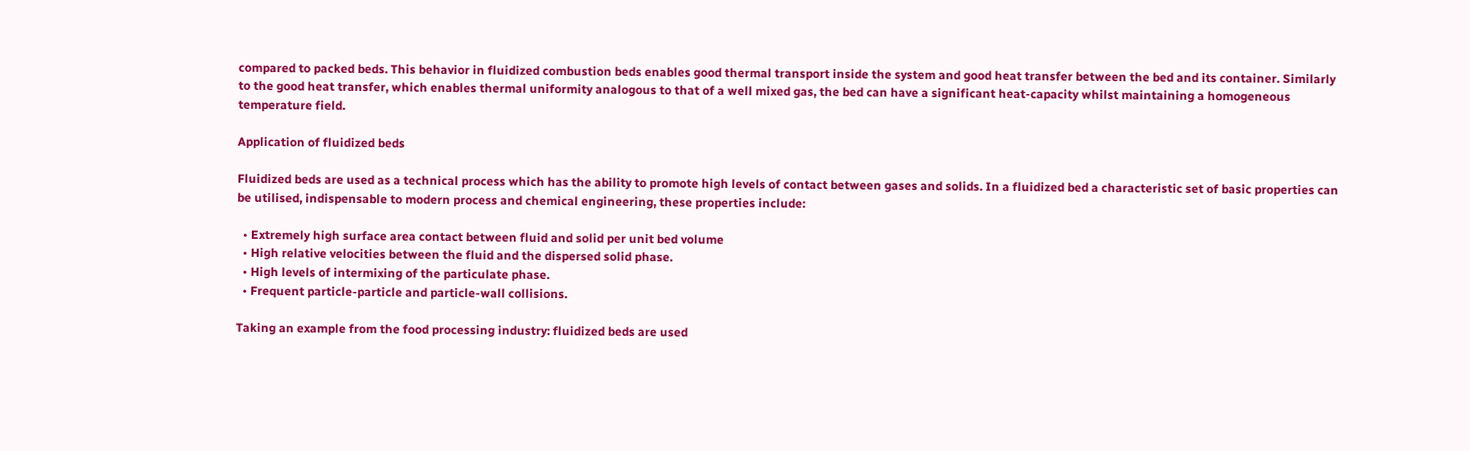compared to packed beds. This behavior in fluidized combustion beds enables good thermal transport inside the system and good heat transfer between the bed and its container. Similarly to the good heat transfer, which enables thermal uniformity analogous to that of a well mixed gas, the bed can have a significant heat-capacity whilst maintaining a homogeneous temperature field.

Application of fluidized beds

Fluidized beds are used as a technical process which has the ability to promote high levels of contact between gases and solids. In a fluidized bed a characteristic set of basic properties can be utilised, indispensable to modern process and chemical engineering, these properties include:

  • Extremely high surface area contact between fluid and solid per unit bed volume
  • High relative velocities between the fluid and the dispersed solid phase.
  • High levels of intermixing of the particulate phase.
  • Frequent particle-particle and particle-wall collisions.

Taking an example from the food processing industry: fluidized beds are used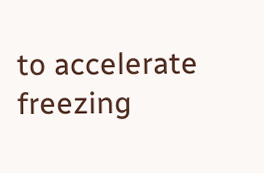to accelerate freezing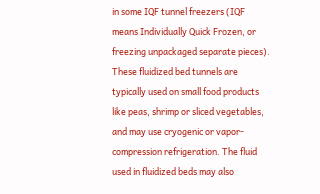in some IQF tunnel freezers (IQF means Individually Quick Frozen, or freezing unpackaged separate pieces). These fluidized bed tunnels are typically used on small food products like peas, shrimp or sliced vegetables, and may use cryogenic or vapor-compression refrigeration. The fluid used in fluidized beds may also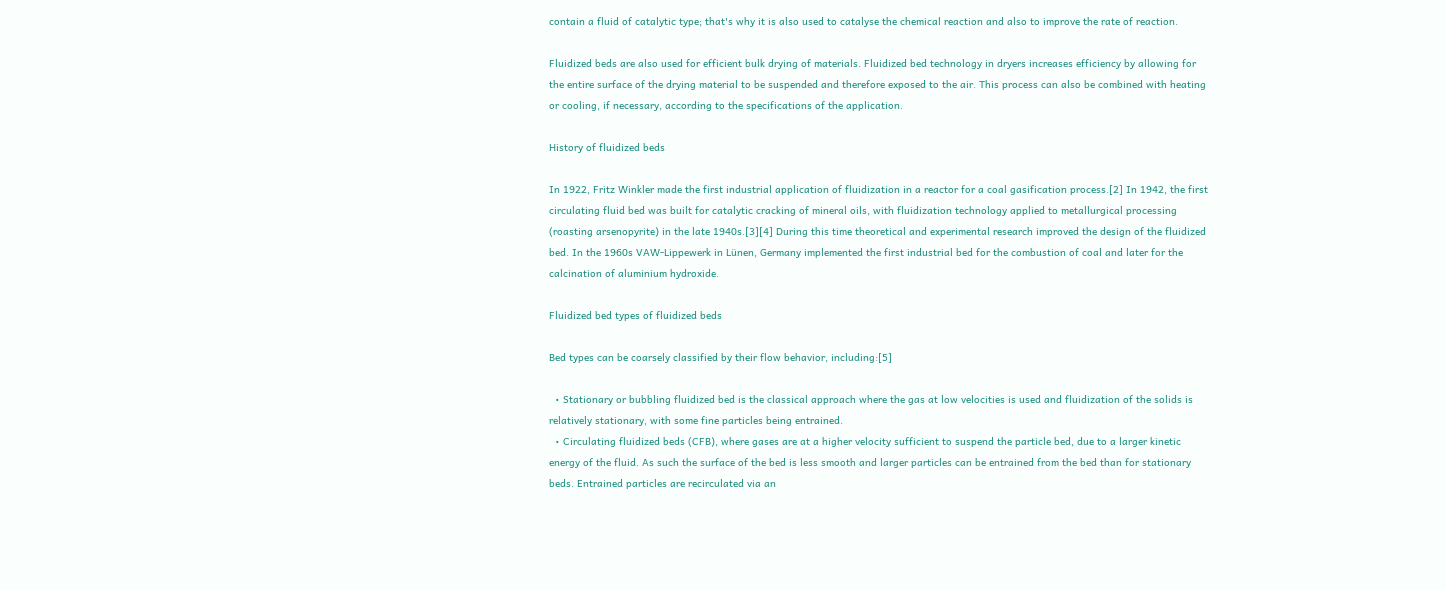contain a fluid of catalytic type; that's why it is also used to catalyse the chemical reaction and also to improve the rate of reaction.

Fluidized beds are also used for efficient bulk drying of materials. Fluidized bed technology in dryers increases efficiency by allowing for the entire surface of the drying material to be suspended and therefore exposed to the air. This process can also be combined with heating or cooling, if necessary, according to the specifications of the application.

History of fluidized beds

In 1922, Fritz Winkler made the first industrial application of fluidization in a reactor for a coal gasification process.[2] In 1942, the first circulating fluid bed was built for catalytic cracking of mineral oils, with fluidization technology applied to metallurgical processing (roasting arsenopyrite) in the late 1940s.[3][4] During this time theoretical and experimental research improved the design of the fluidized bed. In the 1960s VAW-Lippewerk in Lünen, Germany implemented the first industrial bed for the combustion of coal and later for the calcination of aluminium hydroxide.

Fluidized bed types of fluidized beds

Bed types can be coarsely classified by their flow behavior, including:[5]

  • Stationary or bubbling fluidized bed is the classical approach where the gas at low velocities is used and fluidization of the solids is relatively stationary, with some fine particles being entrained.
  • Circulating fluidized beds (CFB), where gases are at a higher velocity sufficient to suspend the particle bed, due to a larger kinetic energy of the fluid. As such the surface of the bed is less smooth and larger particles can be entrained from the bed than for stationary beds. Entrained particles are recirculated via an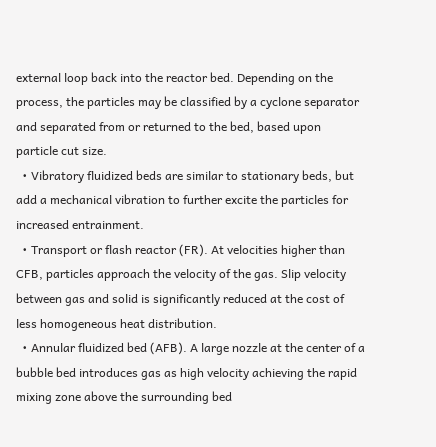external loop back into the reactor bed. Depending on the process, the particles may be classified by a cyclone separator and separated from or returned to the bed, based upon particle cut size.
  • Vibratory fluidized beds are similar to stationary beds, but add a mechanical vibration to further excite the particles for increased entrainment.
  • Transport or flash reactor (FR). At velocities higher than CFB, particles approach the velocity of the gas. Slip velocity between gas and solid is significantly reduced at the cost of less homogeneous heat distribution.
  • Annular fluidized bed (AFB). A large nozzle at the center of a bubble bed introduces gas as high velocity achieving the rapid mixing zone above the surrounding bed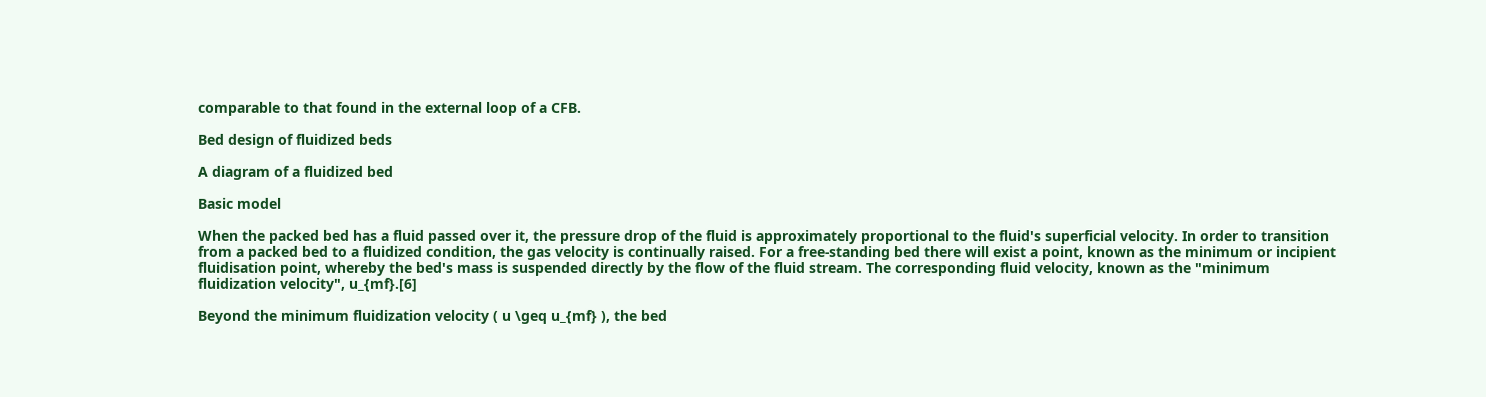comparable to that found in the external loop of a CFB.

Bed design of fluidized beds

A diagram of a fluidized bed

Basic model

When the packed bed has a fluid passed over it, the pressure drop of the fluid is approximately proportional to the fluid's superficial velocity. In order to transition from a packed bed to a fluidized condition, the gas velocity is continually raised. For a free-standing bed there will exist a point, known as the minimum or incipient fluidisation point, whereby the bed's mass is suspended directly by the flow of the fluid stream. The corresponding fluid velocity, known as the "minimum fluidization velocity", u_{mf}.[6]

Beyond the minimum fluidization velocity ( u \geq u_{mf} ), the bed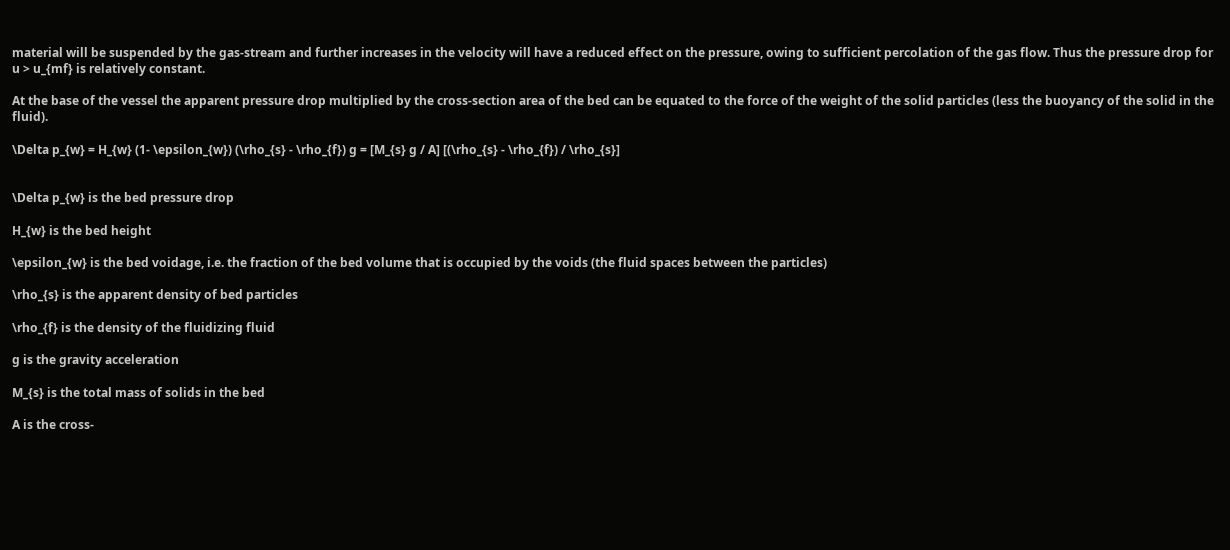material will be suspended by the gas-stream and further increases in the velocity will have a reduced effect on the pressure, owing to sufficient percolation of the gas flow. Thus the pressure drop for u > u_{mf} is relatively constant.

At the base of the vessel the apparent pressure drop multiplied by the cross-section area of the bed can be equated to the force of the weight of the solid particles (less the buoyancy of the solid in the fluid).

\Delta p_{w} = H_{w} (1- \epsilon_{w}) (\rho_{s} - \rho_{f}) g = [M_{s} g / A] [(\rho_{s} - \rho_{f}) / \rho_{s}]


\Delta p_{w} is the bed pressure drop

H_{w} is the bed height

\epsilon_{w} is the bed voidage, i.e. the fraction of the bed volume that is occupied by the voids (the fluid spaces between the particles)

\rho_{s} is the apparent density of bed particles

\rho_{f} is the density of the fluidizing fluid

g is the gravity acceleration

M_{s} is the total mass of solids in the bed

A is the cross-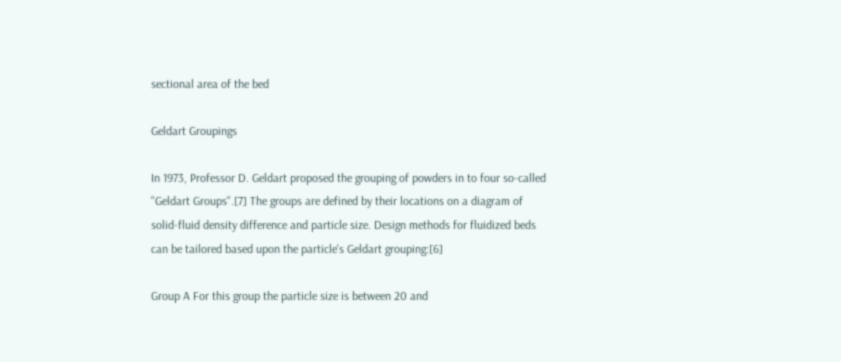sectional area of the bed

Geldart Groupings

In 1973, Professor D. Geldart proposed the grouping of powders in to four so-called "Geldart Groups".[7] The groups are defined by their locations on a diagram of solid-fluid density difference and particle size. Design methods for fluidized beds can be tailored based upon the particle's Geldart grouping:[6]

Group A For this group the particle size is between 20 and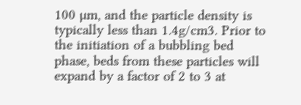100 µm, and the particle density is typically less than 1.4g/cm3. Prior to the initiation of a bubbling bed phase, beds from these particles will expand by a factor of 2 to 3 at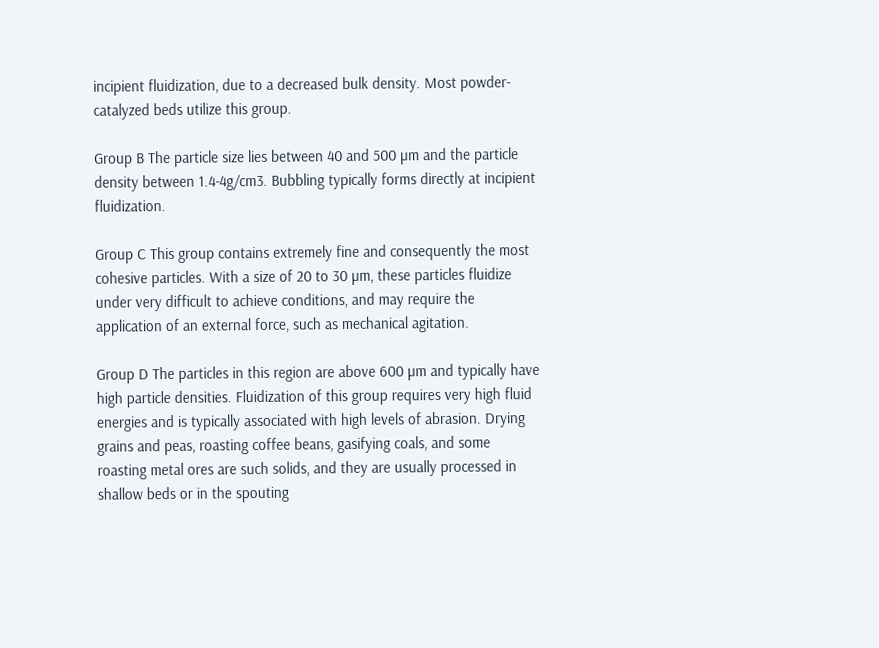incipient fluidization, due to a decreased bulk density. Most powder-catalyzed beds utilize this group.

Group B The particle size lies between 40 and 500 µm and the particle density between 1.4-4g/cm3. Bubbling typically forms directly at incipient fluidization.

Group C This group contains extremely fine and consequently the most cohesive particles. With a size of 20 to 30 µm, these particles fluidize under very difficult to achieve conditions, and may require the application of an external force, such as mechanical agitation.

Group D The particles in this region are above 600 µm and typically have high particle densities. Fluidization of this group requires very high fluid energies and is typically associated with high levels of abrasion. Drying grains and peas, roasting coffee beans, gasifying coals, and some roasting metal ores are such solids, and they are usually processed in shallow beds or in the spouting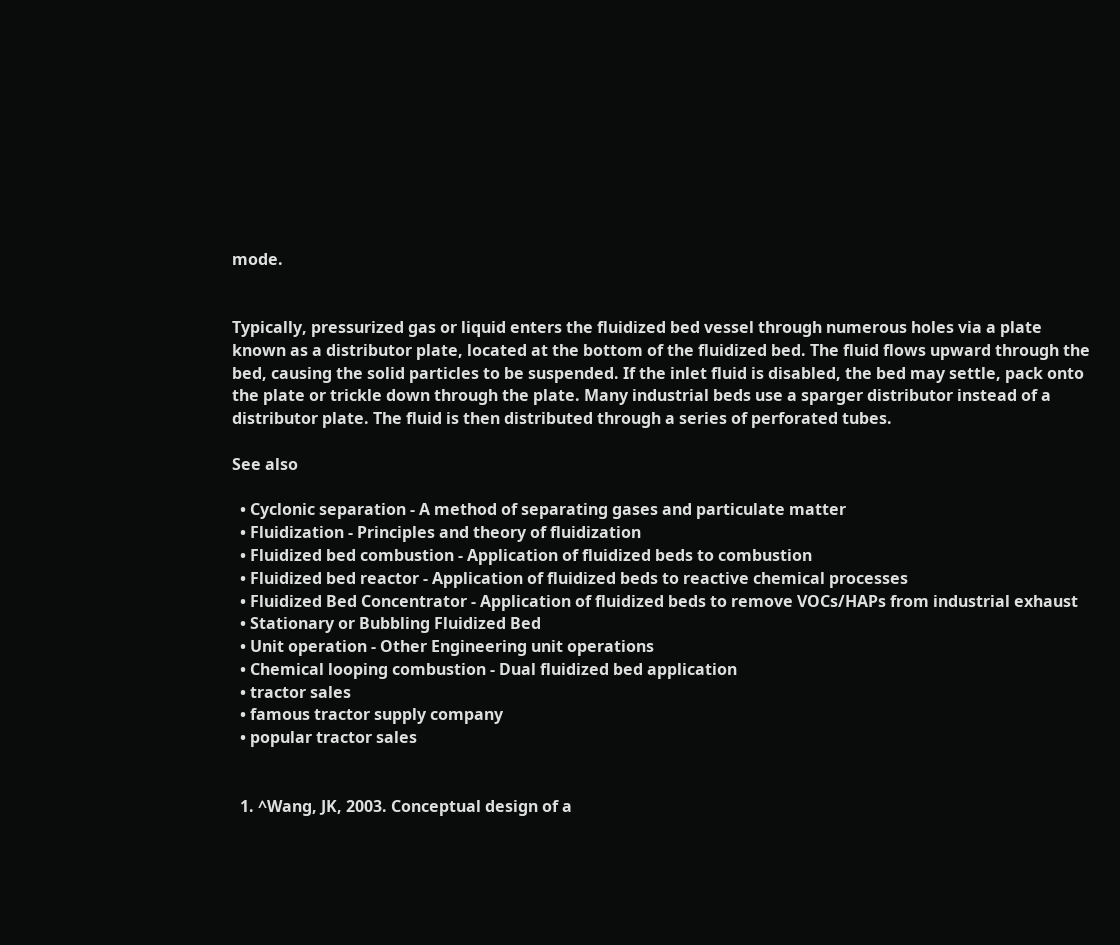mode.


Typically, pressurized gas or liquid enters the fluidized bed vessel through numerous holes via a plate known as a distributor plate, located at the bottom of the fluidized bed. The fluid flows upward through the bed, causing the solid particles to be suspended. If the inlet fluid is disabled, the bed may settle, pack onto the plate or trickle down through the plate. Many industrial beds use a sparger distributor instead of a distributor plate. The fluid is then distributed through a series of perforated tubes.

See also

  • Cyclonic separation - A method of separating gases and particulate matter
  • Fluidization - Principles and theory of fluidization
  • Fluidized bed combustion - Application of fluidized beds to combustion
  • Fluidized bed reactor - Application of fluidized beds to reactive chemical processes
  • Fluidized Bed Concentrator - Application of fluidized beds to remove VOCs/HAPs from industrial exhaust
  • Stationary or Bubbling Fluidized Bed
  • Unit operation - Other Engineering unit operations
  • Chemical looping combustion - Dual fluidized bed application
  • tractor sales
  • famous tractor supply company
  • popular tractor sales


  1. ^Wang, JK, 2003. Conceptual design of a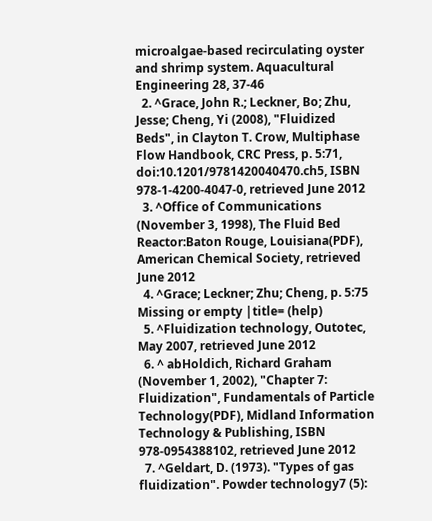microalgae-based recirculating oyster and shrimp system. Aquacultural Engineering 28, 37-46
  2. ^Grace, John R.; Leckner, Bo; Zhu, Jesse; Cheng, Yi (2008), "Fluidized Beds", in Clayton T. Crow, Multiphase Flow Handbook, CRC Press, p. 5:71, doi:10.1201/9781420040470.ch5, ISBN 978-1-4200-4047-0, retrieved June 2012
  3. ^Office of Communications (November 3, 1998), The Fluid Bed Reactor:Baton Rouge, Louisiana(PDF), American Chemical Society, retrieved June 2012
  4. ^Grace; Leckner; Zhu; Cheng, p. 5:75 Missing or empty |title= (help)
  5. ^Fluidization technology, Outotec, May 2007, retrieved June 2012
  6. ^ abHoldich, Richard Graham (November 1, 2002), "Chapter 7: Fluidization", Fundamentals of Particle Technology(PDF), Midland Information Technology & Publishing, ISBN 978-0954388102, retrieved June 2012
  7. ^Geldart, D. (1973). "Types of gas fluidization". Powder technology7 (5):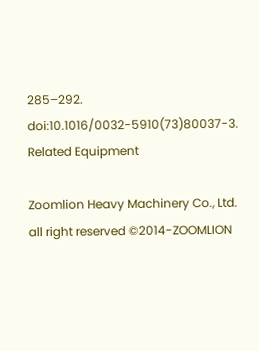285–292. doi:10.1016/0032-5910(73)80037-3.
Related Equipment

Zoomlion Heavy Machinery Co., Ltd. all right reserved ©2014-ZOOMLION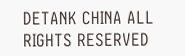DETANK CHINA ALL RIGHTS RESERVED